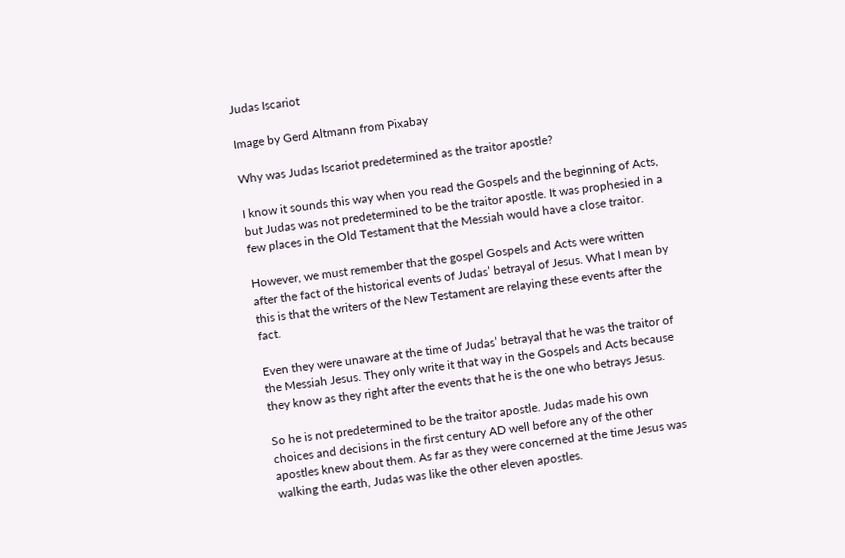Judas Iscariot

Image by Gerd Altmann from Pixabay

Why was Judas Iscariot predetermined as the traitor apostle?

I know it sounds this way when you read the Gospels and the beginning of Acts, but Judas was not predetermined to be the traitor apostle. It was prophesied in a few places in the Old Testament that the Messiah would have a close traitor.

However, we must remember that the gospel Gospels and Acts were written after the fact of the historical events of Judas’ betrayal of Jesus. What I mean by this is that the writers of the New Testament are relaying these events after the fact.

Even they were unaware at the time of Judas’ betrayal that he was the traitor of the Messiah Jesus. They only write it that way in the Gospels and Acts because they know as they right after the events that he is the one who betrays Jesus.

So he is not predetermined to be the traitor apostle. Judas made his own choices and decisions in the first century AD well before any of the other apostles knew about them. As far as they were concerned at the time Jesus was walking the earth, Judas was like the other eleven apostles.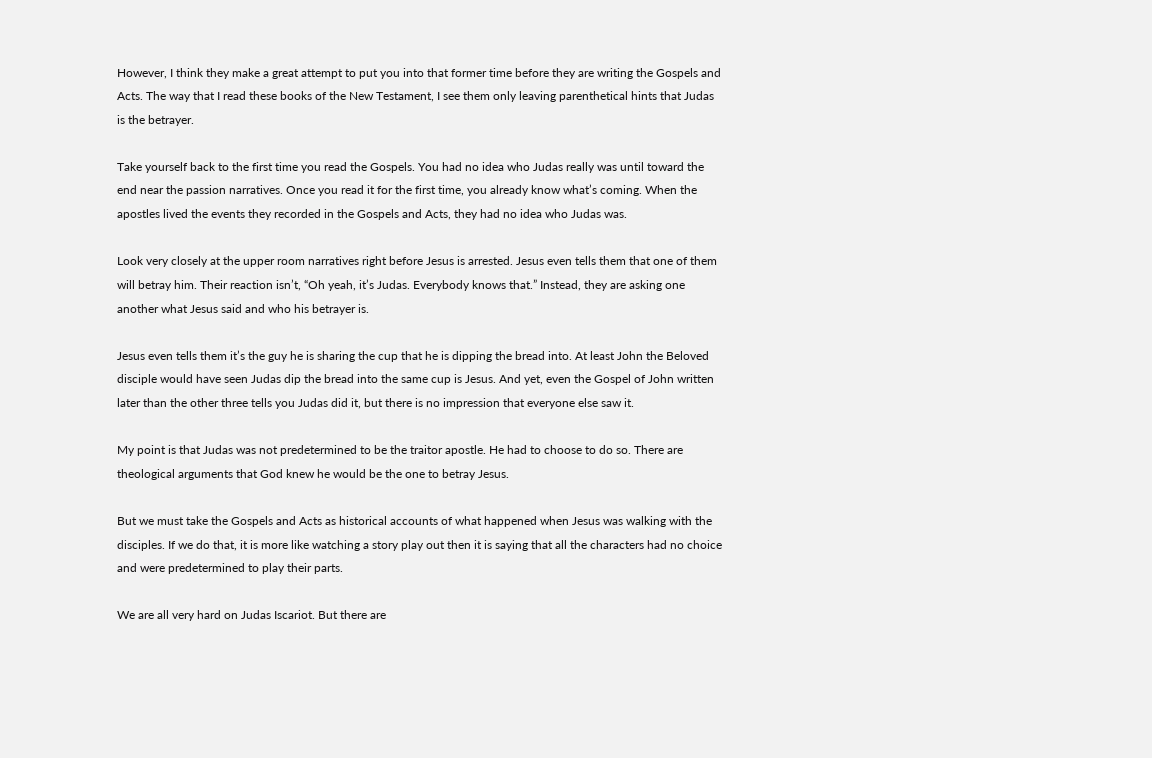However, I think they make a great attempt to put you into that former time before they are writing the Gospels and Acts. The way that I read these books of the New Testament, I see them only leaving parenthetical hints that Judas is the betrayer.

Take yourself back to the first time you read the Gospels. You had no idea who Judas really was until toward the end near the passion narratives. Once you read it for the first time, you already know what’s coming. When the apostles lived the events they recorded in the Gospels and Acts, they had no idea who Judas was.

Look very closely at the upper room narratives right before Jesus is arrested. Jesus even tells them that one of them will betray him. Their reaction isn’t, “Oh yeah, it’s Judas. Everybody knows that.” Instead, they are asking one another what Jesus said and who his betrayer is.

Jesus even tells them it’s the guy he is sharing the cup that he is dipping the bread into. At least John the Beloved disciple would have seen Judas dip the bread into the same cup is Jesus. And yet, even the Gospel of John written later than the other three tells you Judas did it, but there is no impression that everyone else saw it.

My point is that Judas was not predetermined to be the traitor apostle. He had to choose to do so. There are theological arguments that God knew he would be the one to betray Jesus.

But we must take the Gospels and Acts as historical accounts of what happened when Jesus was walking with the disciples. If we do that, it is more like watching a story play out then it is saying that all the characters had no choice and were predetermined to play their parts.

We are all very hard on Judas Iscariot. But there are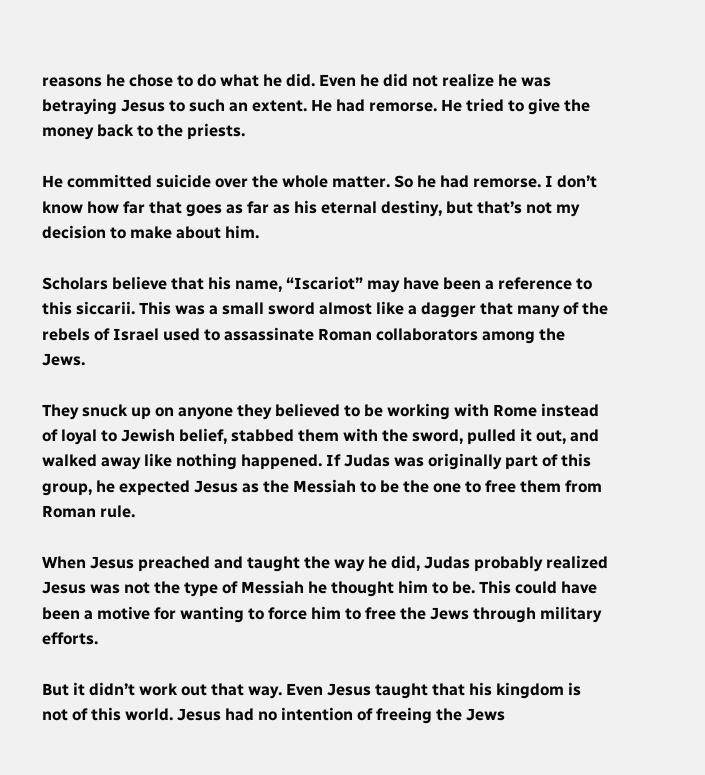reasons he chose to do what he did. Even he did not realize he was betraying Jesus to such an extent. He had remorse. He tried to give the money back to the priests.

He committed suicide over the whole matter. So he had remorse. I don’t know how far that goes as far as his eternal destiny, but that’s not my decision to make about him.

Scholars believe that his name, “Iscariot” may have been a reference to this siccarii. This was a small sword almost like a dagger that many of the rebels of Israel used to assassinate Roman collaborators among the Jews.

They snuck up on anyone they believed to be working with Rome instead of loyal to Jewish belief, stabbed them with the sword, pulled it out, and walked away like nothing happened. If Judas was originally part of this group, he expected Jesus as the Messiah to be the one to free them from Roman rule.

When Jesus preached and taught the way he did, Judas probably realized Jesus was not the type of Messiah he thought him to be. This could have been a motive for wanting to force him to free the Jews through military efforts.

But it didn’t work out that way. Even Jesus taught that his kingdom is not of this world. Jesus had no intention of freeing the Jews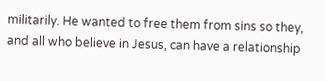militarily. He wanted to free them from sins so they, and all who believe in Jesus, can have a relationship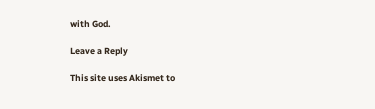with God.

Leave a Reply

This site uses Akismet to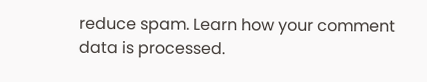reduce spam. Learn how your comment data is processed.